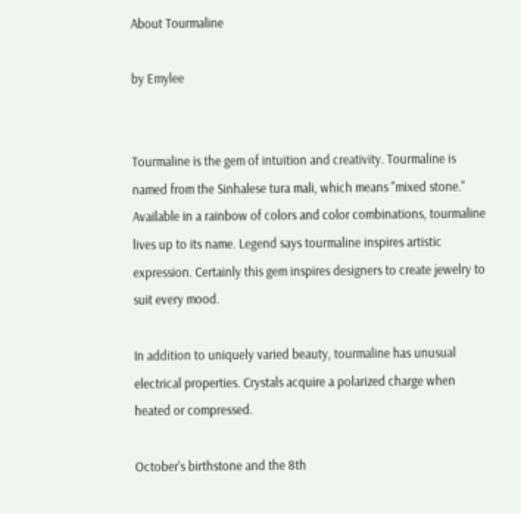About Tourmaline

by Emylee


Tourmaline is the gem of intuition and creativity. Tourmaline is named from the Sinhalese tura mali, which means "mixed stone." Available in a rainbow of colors and color combinations, tourmaline lives up to its name. Legend says tourmaline inspires artistic expression. Certainly this gem inspires designers to create jewelry to suit every mood.

In addition to uniquely varied beauty, tourmaline has unusual electrical properties. Crystals acquire a polarized charge when heated or compressed.

October's birthstone and the 8th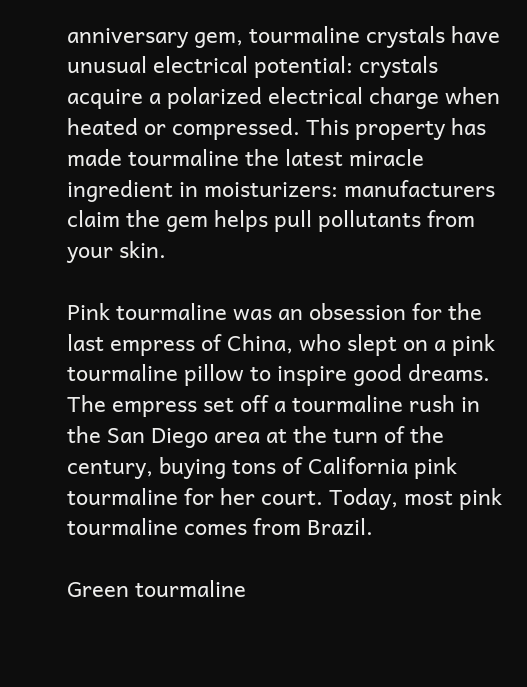anniversary gem, tourmaline crystals have unusual electrical potential: crystals acquire a polarized electrical charge when heated or compressed. This property has made tourmaline the latest miracle ingredient in moisturizers: manufacturers claim the gem helps pull pollutants from your skin.

Pink tourmaline was an obsession for the last empress of China, who slept on a pink tourmaline pillow to inspire good dreams. The empress set off a tourmaline rush in the San Diego area at the turn of the century, buying tons of California pink tourmaline for her court. Today, most pink tourmaline comes from Brazil.

Green tourmaline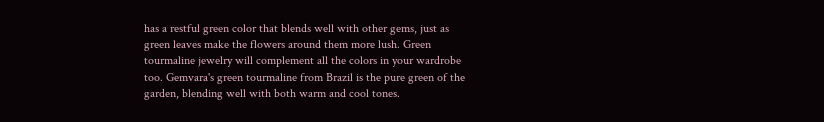has a restful green color that blends well with other gems, just as green leaves make the flowers around them more lush. Green tourmaline jewelry will complement all the colors in your wardrobe too. Gemvara's green tourmaline from Brazil is the pure green of the garden, blending well with both warm and cool tones.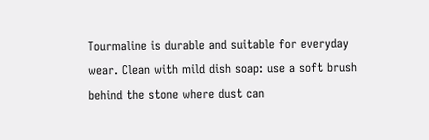Tourmaline is durable and suitable for everyday wear. Clean with mild dish soap: use a soft brush behind the stone where dust can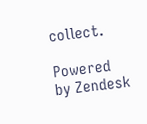collect.

Powered by Zendesk